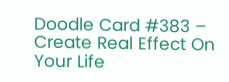Doodle Card #383 – Create Real Effect On Your Life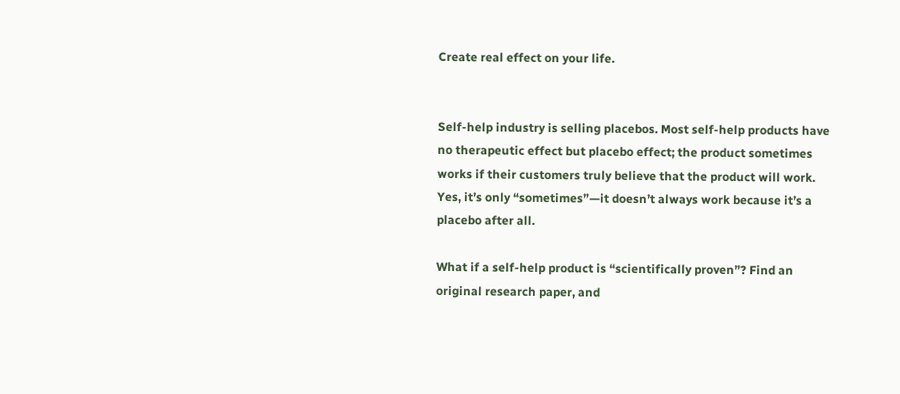Create real effect on your life.


Self-help industry is selling placebos. Most self-help products have no therapeutic effect but placebo effect; the product sometimes works if their customers truly believe that the product will work. Yes, it’s only “sometimes”—it doesn’t always work because it’s a placebo after all.

What if a self-help product is “scientifically proven”? Find an original research paper, and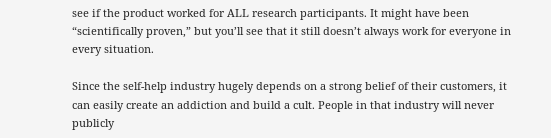see if the product worked for ALL research participants. It might have been “scientifically proven,” but you’ll see that it still doesn’t always work for everyone in every situation.

Since the self-help industry hugely depends on a strong belief of their customers, it can easily create an addiction and build a cult. People in that industry will never publicly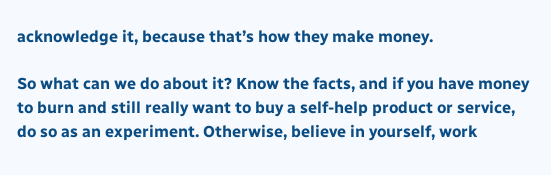acknowledge it, because that’s how they make money.

So what can we do about it? Know the facts, and if you have money to burn and still really want to buy a self-help product or service, do so as an experiment. Otherwise, believe in yourself, work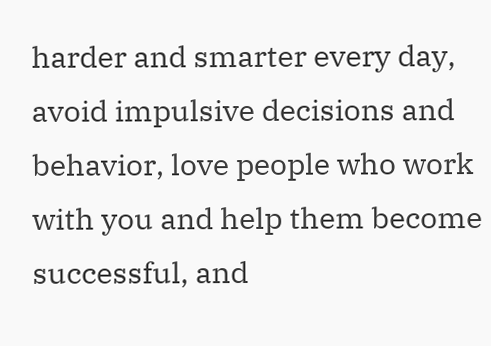harder and smarter every day, avoid impulsive decisions and behavior, love people who work with you and help them become successful, and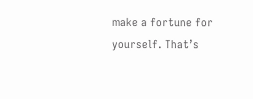make a fortune for yourself. That’s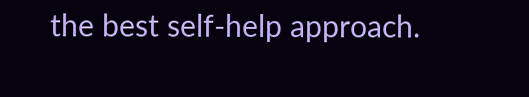the best self-help approach.